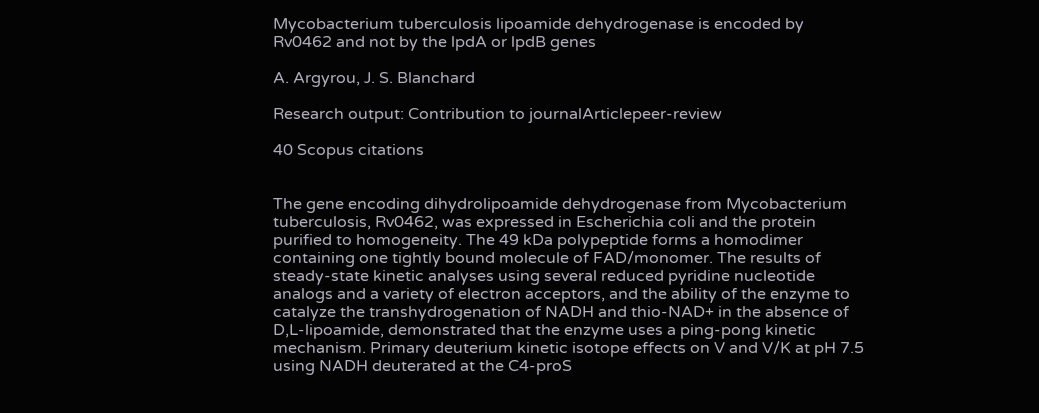Mycobacterium tuberculosis lipoamide dehydrogenase is encoded by Rv0462 and not by the lpdA or lpdB genes

A. Argyrou, J. S. Blanchard

Research output: Contribution to journalArticlepeer-review

40 Scopus citations


The gene encoding dihydrolipoamide dehydrogenase from Mycobacterium tuberculosis, Rv0462, was expressed in Escherichia coli and the protein purified to homogeneity. The 49 kDa polypeptide forms a homodimer containing one tightly bound molecule of FAD/monomer. The results of steady-state kinetic analyses using several reduced pyridine nucleotide analogs and a variety of electron acceptors, and the ability of the enzyme to catalyze the transhydrogenation of NADH and thio-NAD+ in the absence of D,L-lipoamide, demonstrated that the enzyme uses a ping-pong kinetic mechanism. Primary deuterium kinetic isotope effects on V and V/K at pH 7.5 using NADH deuterated at the C4-proS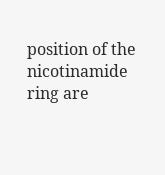position of the nicotinamide ring are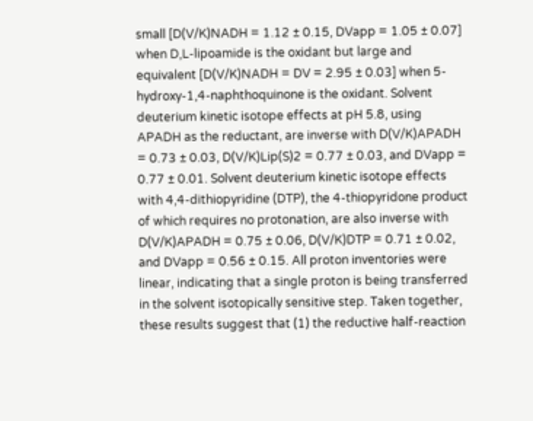small [D(V/K)NADH = 1.12 ± 0.15, DVapp = 1.05 ± 0.07] when D,L-lipoamide is the oxidant but large and equivalent [D(V/K)NADH = DV = 2.95 ± 0.03] when 5-hydroxy-1,4-naphthoquinone is the oxidant. Solvent deuterium kinetic isotope effects at pH 5.8, using APADH as the reductant, are inverse with D(V/K)APADH = 0.73 ± 0.03, D(V/K)Lip(S)2 = 0.77 ± 0.03, and DVapp = 0.77 ± 0.01. Solvent deuterium kinetic isotope effects with 4,4-dithiopyridine (DTP), the 4-thiopyridone product of which requires no protonation, are also inverse with D(V/K)APADH = 0.75 ± 0.06, D(V/K)DTP = 0.71 ± 0.02, and DVapp = 0.56 ± 0.15. All proton inventories were linear, indicating that a single proton is being transferred in the solvent isotopically sensitive step. Taken together, these results suggest that (1) the reductive half-reaction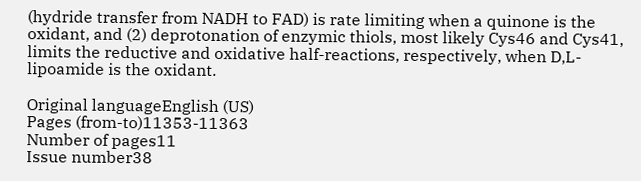(hydride transfer from NADH to FAD) is rate limiting when a quinone is the oxidant, and (2) deprotonation of enzymic thiols, most likely Cys46 and Cys41, limits the reductive and oxidative half-reactions, respectively, when D,L-lipoamide is the oxidant.

Original languageEnglish (US)
Pages (from-to)11353-11363
Number of pages11
Issue number38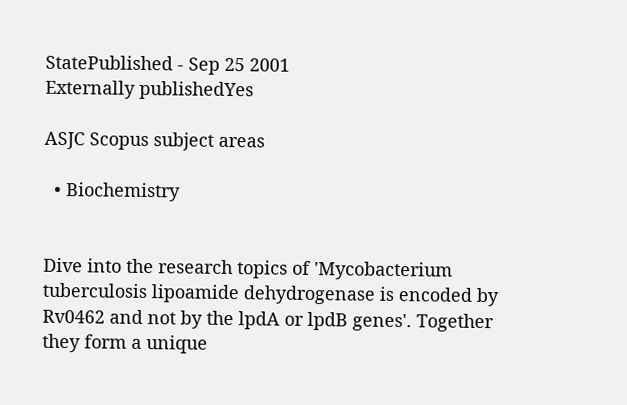StatePublished - Sep 25 2001
Externally publishedYes

ASJC Scopus subject areas

  • Biochemistry


Dive into the research topics of 'Mycobacterium tuberculosis lipoamide dehydrogenase is encoded by Rv0462 and not by the lpdA or lpdB genes'. Together they form a unique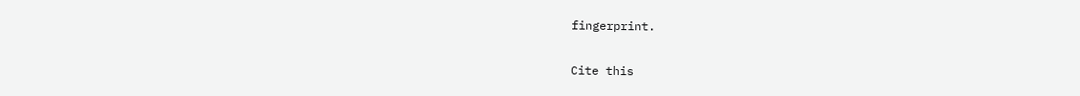fingerprint.

Cite this